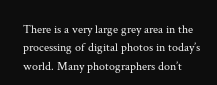There is a very large grey area in the processing of digital photos in today’s world. Many photographers don’t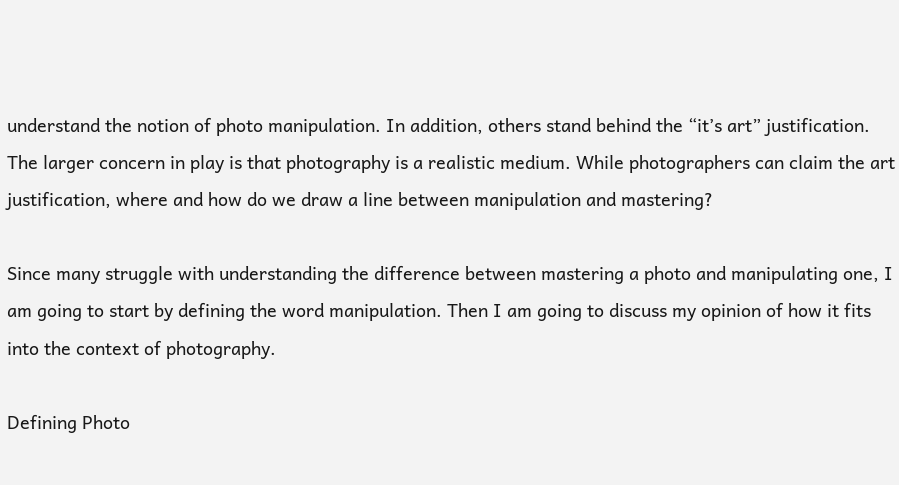understand the notion of photo manipulation. In addition, others stand behind the “it’s art” justification. The larger concern in play is that photography is a realistic medium. While photographers can claim the art justification, where and how do we draw a line between manipulation and mastering?

Since many struggle with understanding the difference between mastering a photo and manipulating one, I am going to start by defining the word manipulation. Then I am going to discuss my opinion of how it fits into the context of photography.

Defining Photo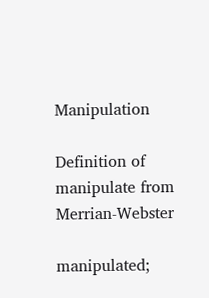Manipulation

Definition of manipulate from Merrian-Webster

manipulated;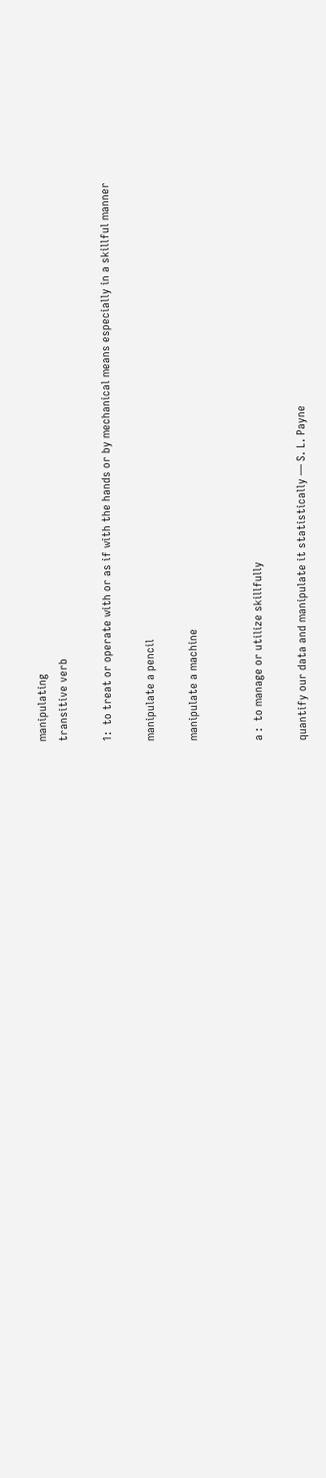manipulating
transitive verb

1:  to treat or operate with or as if with the hands or by mechanical means especially in a skillful manner

manipulate a pencil

manipulate a machine


a :  to manage or utilize skillfully

quantify our data and manipulate it statistically — S. L. Payne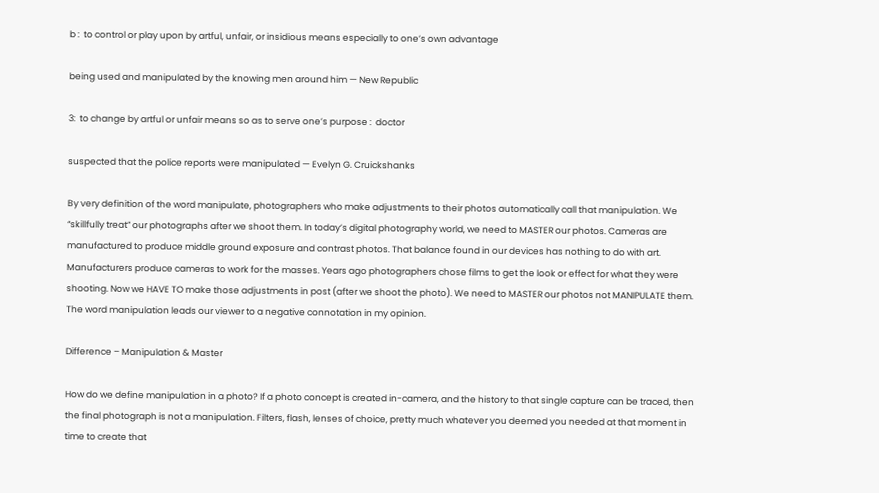b :  to control or play upon by artful, unfair, or insidious means especially to one’s own advantage

being used and manipulated by the knowing men around him — New Republic

3:  to change by artful or unfair means so as to serve one’s purpose :  doctor

suspected that the police reports were manipulated — Evelyn G. Cruickshanks

By very definition of the word manipulate, photographers who make adjustments to their photos automatically call that manipulation. We “skillfully treat” our photographs after we shoot them. In today’s digital photography world, we need to MASTER our photos. Cameras are manufactured to produce middle ground exposure and contrast photos. That balance found in our devices has nothing to do with art. Manufacturers produce cameras to work for the masses. Years ago photographers chose films to get the look or effect for what they were shooting. Now we HAVE TO make those adjustments in post (after we shoot the photo). We need to MASTER our photos not MANIPULATE them. The word manipulation leads our viewer to a negative connotation in my opinion.

Difference – Manipulation & Master

How do we define manipulation in a photo? If a photo concept is created in-camera, and the history to that single capture can be traced, then the final photograph is not a manipulation. Filters, flash, lenses of choice, pretty much whatever you deemed you needed at that moment in time to create that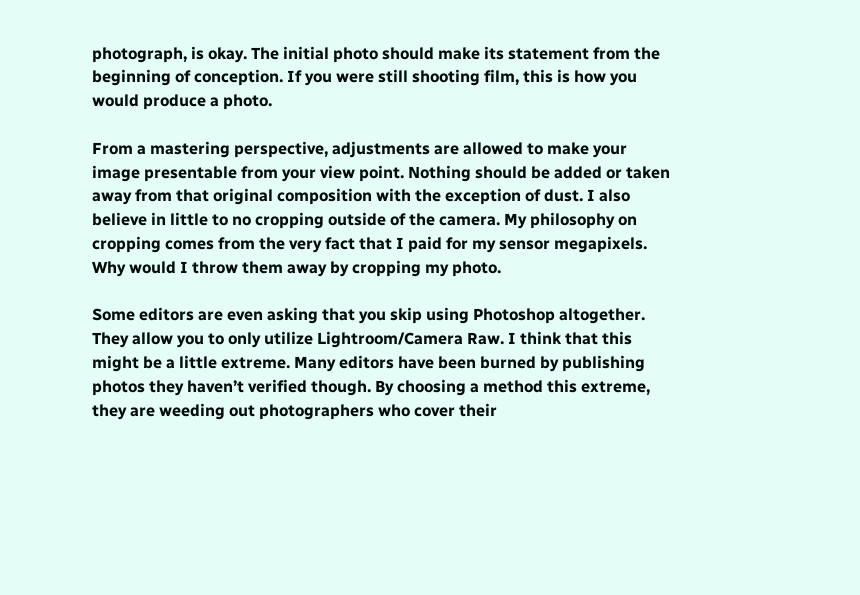photograph, is okay. The initial photo should make its statement from the beginning of conception. If you were still shooting film, this is how you would produce a photo.

From a mastering perspective, adjustments are allowed to make your image presentable from your view point. Nothing should be added or taken away from that original composition with the exception of dust. I also believe in little to no cropping outside of the camera. My philosophy on cropping comes from the very fact that I paid for my sensor megapixels. Why would I throw them away by cropping my photo.

Some editors are even asking that you skip using Photoshop altogether. They allow you to only utilize Lightroom/Camera Raw. I think that this might be a little extreme. Many editors have been burned by publishing photos they haven’t verified though. By choosing a method this extreme, they are weeding out photographers who cover their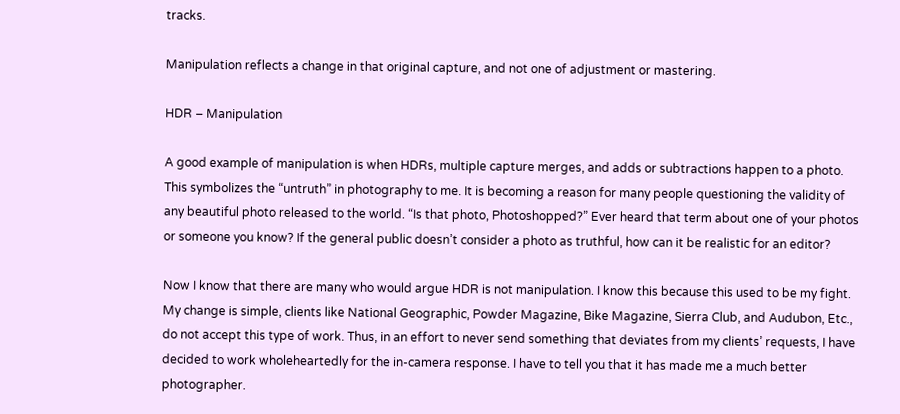tracks.

Manipulation reflects a change in that original capture, and not one of adjustment or mastering.

HDR – Manipulation

A good example of manipulation is when HDRs, multiple capture merges, and adds or subtractions happen to a photo. This symbolizes the “untruth” in photography to me. It is becoming a reason for many people questioning the validity of any beautiful photo released to the world. “Is that photo, Photoshopped?” Ever heard that term about one of your photos or someone you know? If the general public doesn’t consider a photo as truthful, how can it be realistic for an editor?

Now I know that there are many who would argue HDR is not manipulation. I know this because this used to be my fight. My change is simple, clients like National Geographic, Powder Magazine, Bike Magazine, Sierra Club, and Audubon, Etc., do not accept this type of work. Thus, in an effort to never send something that deviates from my clients’ requests, I have decided to work wholeheartedly for the in-camera response. I have to tell you that it has made me a much better photographer.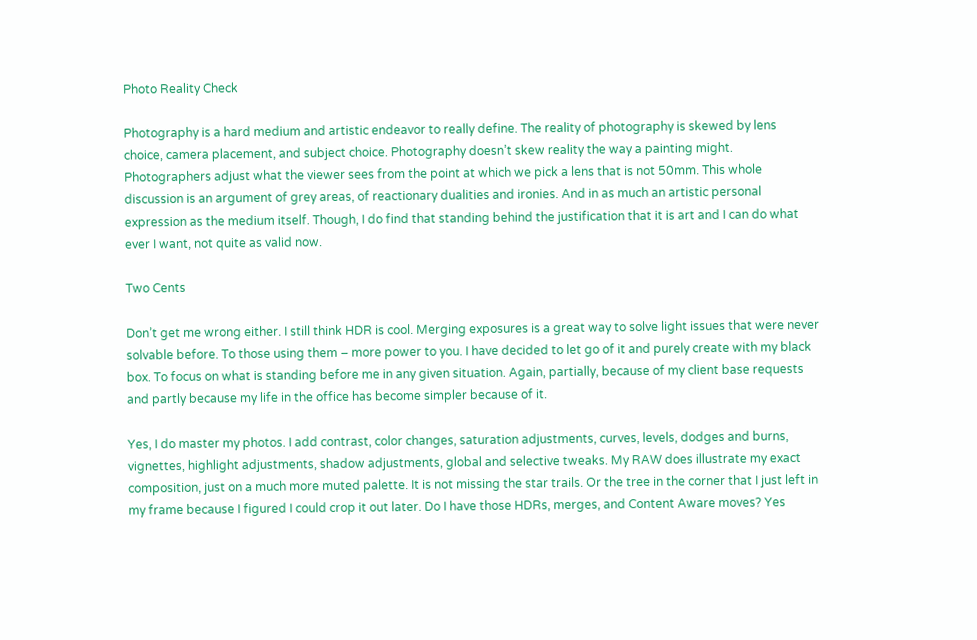Photo Reality Check

Photography is a hard medium and artistic endeavor to really define. The reality of photography is skewed by lens choice, camera placement, and subject choice. Photography doesn’t skew reality the way a painting might. Photographers adjust what the viewer sees from the point at which we pick a lens that is not 50mm. This whole discussion is an argument of grey areas, of reactionary dualities and ironies. And in as much an artistic personal expression as the medium itself. Though, I do find that standing behind the justification that it is art and I can do what ever I want, not quite as valid now.

Two Cents

Don’t get me wrong either. I still think HDR is cool. Merging exposures is a great way to solve light issues that were never solvable before. To those using them – more power to you. I have decided to let go of it and purely create with my black box. To focus on what is standing before me in any given situation. Again, partially, because of my client base requests and partly because my life in the office has become simpler because of it.

Yes, I do master my photos. I add contrast, color changes, saturation adjustments, curves, levels, dodges and burns, vignettes, highlight adjustments, shadow adjustments, global and selective tweaks. My RAW does illustrate my exact composition, just on a much more muted palette. It is not missing the star trails. Or the tree in the corner that I just left in my frame because I figured I could crop it out later. Do I have those HDRs, merges, and Content Aware moves? Yes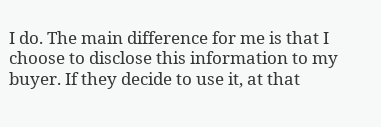I do. The main difference for me is that I choose to disclose this information to my buyer. If they decide to use it, at that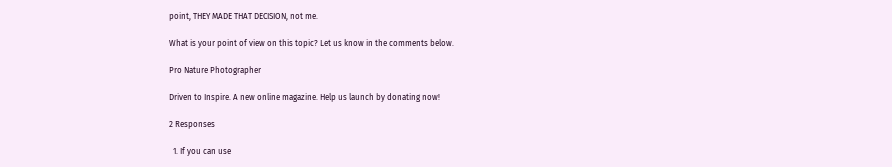point, THEY MADE THAT DECISION, not me.

What is your point of view on this topic? Let us know in the comments below.

Pro Nature Photographer

Driven to Inspire. A new online magazine. Help us launch by donating now!

2 Responses

  1. If you can use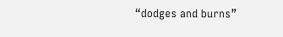“dodges and burns”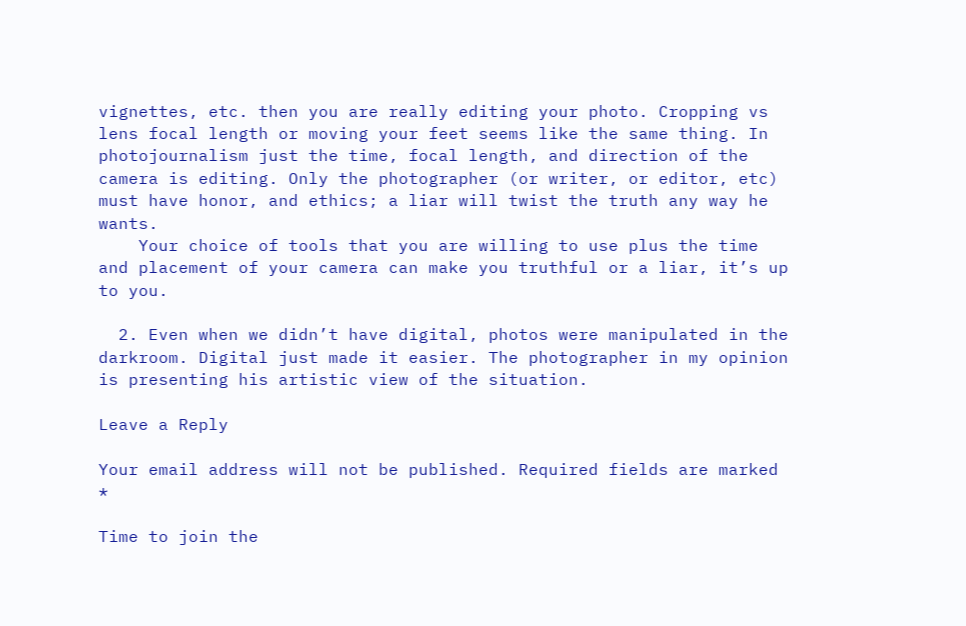vignettes, etc. then you are really editing your photo. Cropping vs lens focal length or moving your feet seems like the same thing. In photojournalism just the time, focal length, and direction of the camera is editing. Only the photographer (or writer, or editor, etc) must have honor, and ethics; a liar will twist the truth any way he wants.
    Your choice of tools that you are willing to use plus the time and placement of your camera can make you truthful or a liar, it’s up to you.

  2. Even when we didn’t have digital, photos were manipulated in the darkroom. Digital just made it easier. The photographer in my opinion is presenting his artistic view of the situation.

Leave a Reply

Your email address will not be published. Required fields are marked *

Time to join the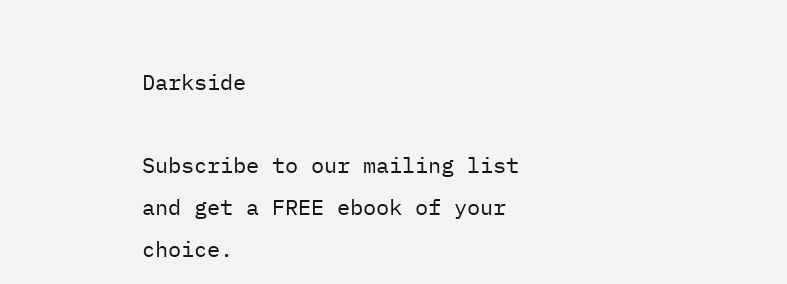Darkside

Subscribe to our mailing list and get a FREE ebook of your choice.